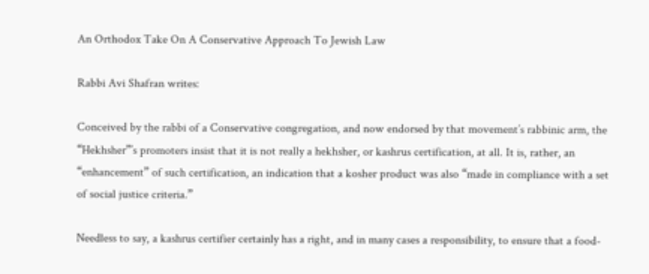An Orthodox Take On A Conservative Approach To Jewish Law

Rabbi Avi Shafran writes:

Conceived by the rabbi of a Conservative congregation, and now endorsed by that movement’s rabbinic arm, the “Hekhsher”’s promoters insist that it is not really a hekhsher, or kashrus certification, at all. It is, rather, an “enhancement” of such certification, an indication that a kosher product was also “made in compliance with a set of social justice criteria.”

Needless to say, a kashrus certifier certainly has a right, and in many cases a responsibility, to ensure that a food-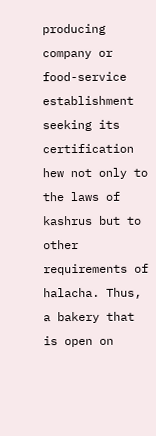producing company or food-service establishment seeking its certification hew not only to the laws of kashrus but to other requirements of halacha. Thus, a bakery that is open on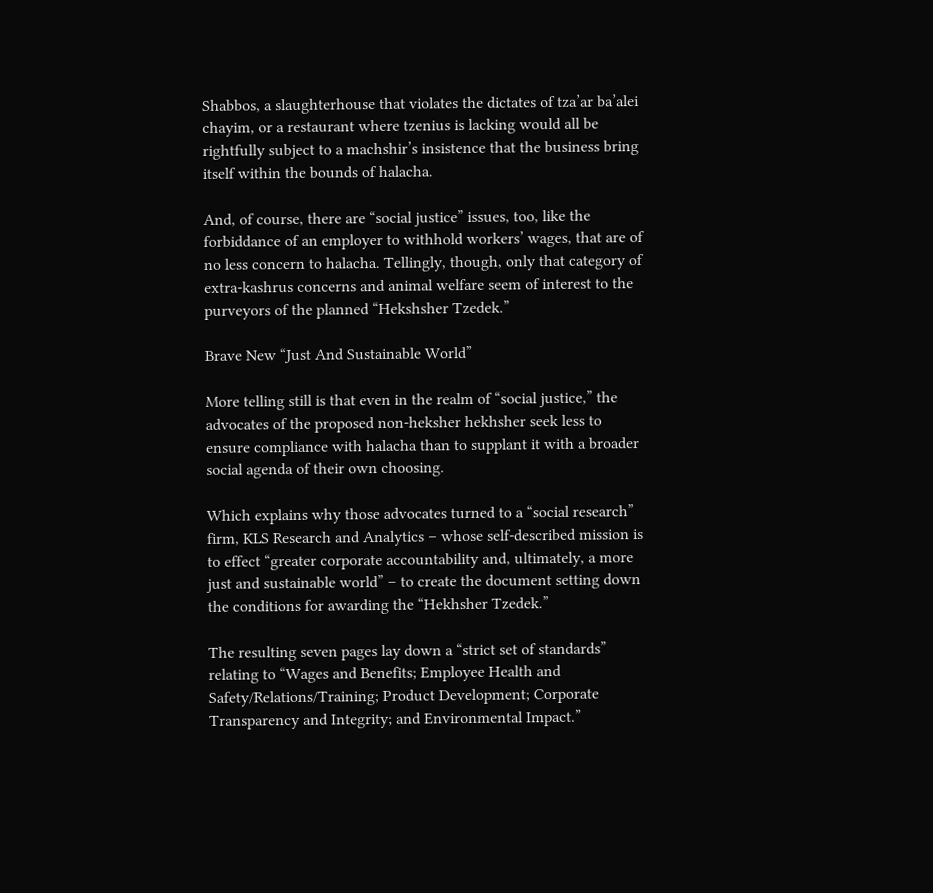Shabbos, a slaughterhouse that violates the dictates of tza’ar ba’alei chayim, or a restaurant where tzenius is lacking would all be rightfully subject to a machshir’s insistence that the business bring itself within the bounds of halacha.

And, of course, there are “social justice” issues, too, like the forbiddance of an employer to withhold workers’ wages, that are of no less concern to halacha. Tellingly, though, only that category of extra-kashrus concerns and animal welfare seem of interest to the purveyors of the planned “Hekshsher Tzedek.”

Brave New “Just And Sustainable World”

More telling still is that even in the realm of “social justice,” the advocates of the proposed non-heksher hekhsher seek less to ensure compliance with halacha than to supplant it with a broader social agenda of their own choosing.

Which explains why those advocates turned to a “social research” firm, KLS Research and Analytics – whose self-described mission is to effect “greater corporate accountability and, ultimately, a more just and sustainable world” – to create the document setting down the conditions for awarding the “Hekhsher Tzedek.”

The resulting seven pages lay down a “strict set of standards” relating to “Wages and Benefits; Employee Health and Safety/Relations/Training; Product Development; Corporate Transparency and Integrity; and Environmental Impact.”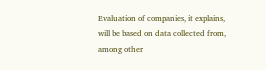Evaluation of companies, it explains, will be based on data collected from, among other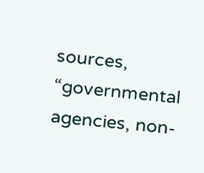sources, “governmental agencies, non-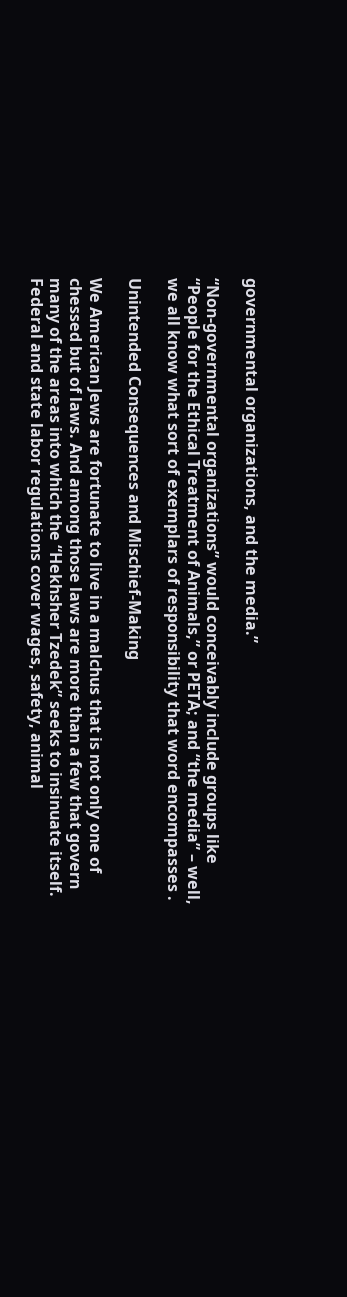governmental organizations, and the media.”

“Non-governmental organizations” would conceivably include groups like “People for the Ethical Treatment of Animals,” or PETA; and “the media” – well, we all know what sort of exemplars of responsibility that word encompasses .

Unintended Consequences and Mischief-Making

We American Jews are fortunate to live in a malchus that is not only one of chessed but of laws. And among those laws are more than a few that govern many of the areas into which the “Hekhsher Tzedek” seeks to insinuate itself. Federal and state labor regulations cover wages, safety, animal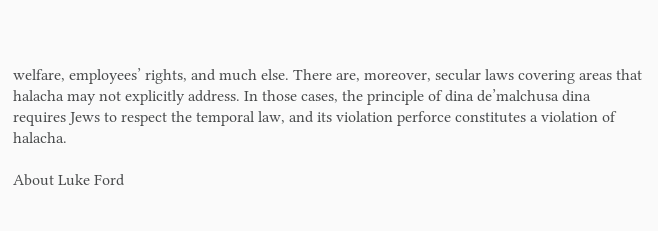welfare, employees’ rights, and much else. There are, moreover, secular laws covering areas that halacha may not explicitly address. In those cases, the principle of dina de’malchusa dina requires Jews to respect the temporal law, and its violation perforce constitutes a violation of halacha.

About Luke Ford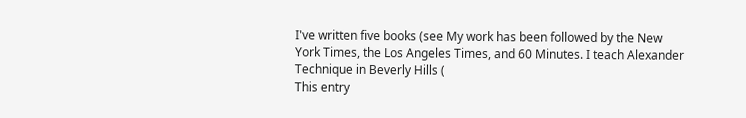I've written five books (see My work has been followed by the New York Times, the Los Angeles Times, and 60 Minutes. I teach Alexander Technique in Beverly Hills (
This entry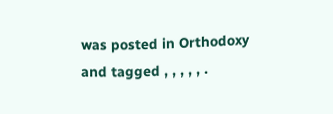was posted in Orthodoxy and tagged , , , , , .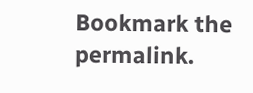Bookmark the permalink.